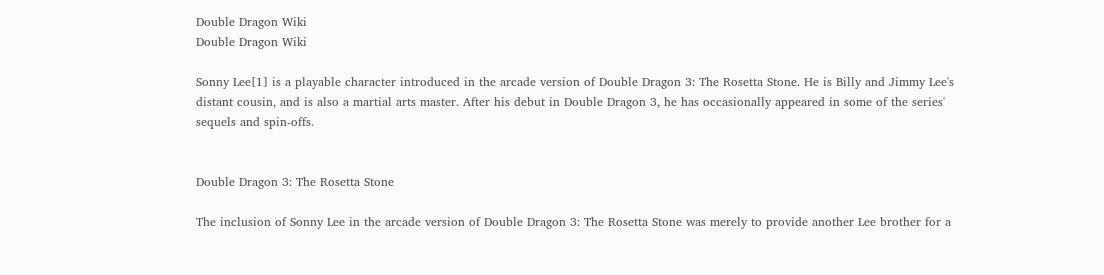Double Dragon Wiki
Double Dragon Wiki

Sonny Lee[1] is a playable character introduced in the arcade version of Double Dragon 3: The Rosetta Stone. He is Billy and Jimmy Lee's distant cousin, and is also a martial arts master. After his debut in Double Dragon 3, he has occasionally appeared in some of the series' sequels and spin-offs.


Double Dragon 3: The Rosetta Stone

The inclusion of Sonny Lee in the arcade version of Double Dragon 3: The Rosetta Stone was merely to provide another Lee brother for a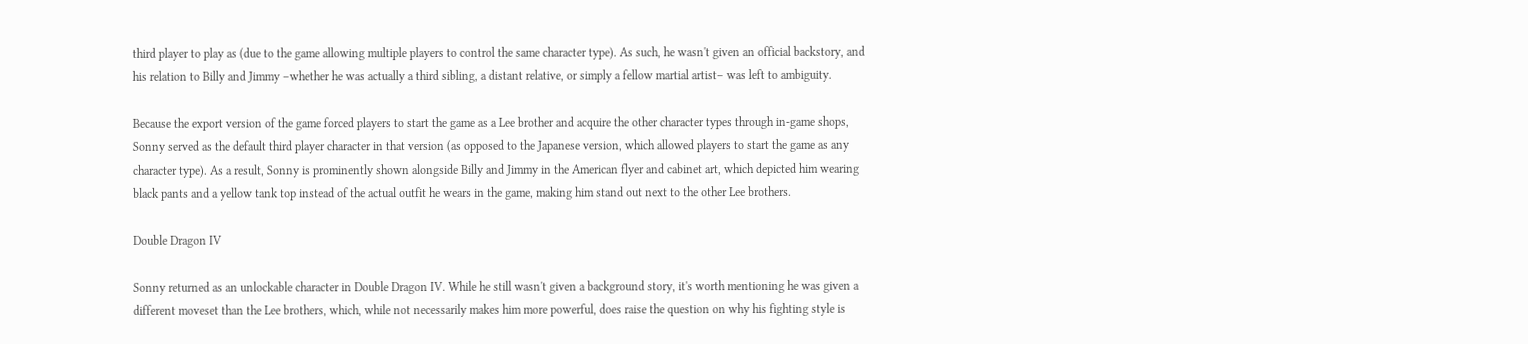third player to play as (due to the game allowing multiple players to control the same character type). As such, he wasn't given an official backstory, and his relation to Billy and Jimmy –whether he was actually a third sibling, a distant relative, or simply a fellow martial artist– was left to ambiguity.

Because the export version of the game forced players to start the game as a Lee brother and acquire the other character types through in-game shops, Sonny served as the default third player character in that version (as opposed to the Japanese version, which allowed players to start the game as any character type). As a result, Sonny is prominently shown alongside Billy and Jimmy in the American flyer and cabinet art, which depicted him wearing black pants and a yellow tank top instead of the actual outfit he wears in the game, making him stand out next to the other Lee brothers.

Double Dragon IV

Sonny returned as an unlockable character in Double Dragon IV. While he still wasn't given a background story, it's worth mentioning he was given a different moveset than the Lee brothers, which, while not necessarily makes him more powerful, does raise the question on why his fighting style is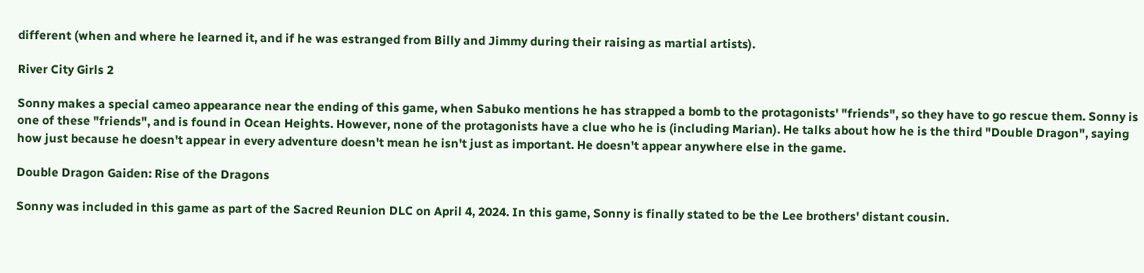different (when and where he learned it, and if he was estranged from Billy and Jimmy during their raising as martial artists).

River City Girls 2

Sonny makes a special cameo appearance near the ending of this game, when Sabuko mentions he has strapped a bomb to the protagonists' "friends", so they have to go rescue them. Sonny is one of these "friends", and is found in Ocean Heights. However, none of the protagonists have a clue who he is (including Marian). He talks about how he is the third "Double Dragon", saying how just because he doesn't appear in every adventure doesn't mean he isn't just as important. He doesn't appear anywhere else in the game.

Double Dragon Gaiden: Rise of the Dragons

Sonny was included in this game as part of the Sacred Reunion DLC on April 4, 2024. In this game, Sonny is finally stated to be the Lee brothers' distant cousin.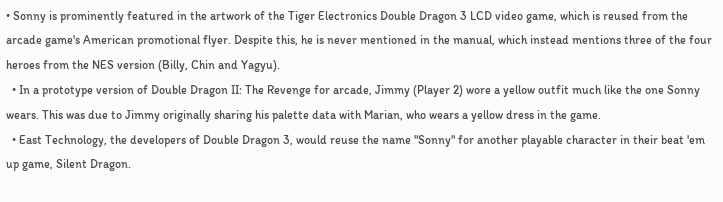• Sonny is prominently featured in the artwork of the Tiger Electronics Double Dragon 3 LCD video game, which is reused from the arcade game's American promotional flyer. Despite this, he is never mentioned in the manual, which instead mentions three of the four heroes from the NES version (Billy, Chin and Yagyu).
  • In a prototype version of Double Dragon II: The Revenge for arcade, Jimmy (Player 2) wore a yellow outfit much like the one Sonny wears. This was due to Jimmy originally sharing his palette data with Marian, who wears a yellow dress in the game.
  • East Technology, the developers of Double Dragon 3, would reuse the name "Sonny" for another playable character in their beat 'em up game, Silent Dragon.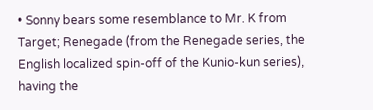• Sonny bears some resemblance to Mr. K from Target; Renegade (from the Renegade series, the English localized spin-off of the Kunio-kun series), having the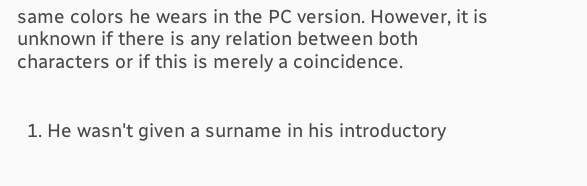same colors he wears in the PC version. However, it is unknown if there is any relation between both characters or if this is merely a coincidence.


  1. He wasn't given a surname in his introductory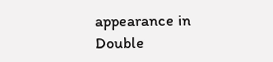appearance in Double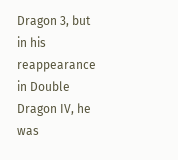Dragon 3, but in his reappearance in Double Dragon IV, he was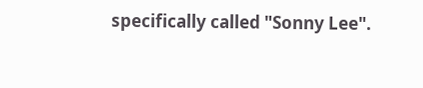specifically called "Sonny Lee".